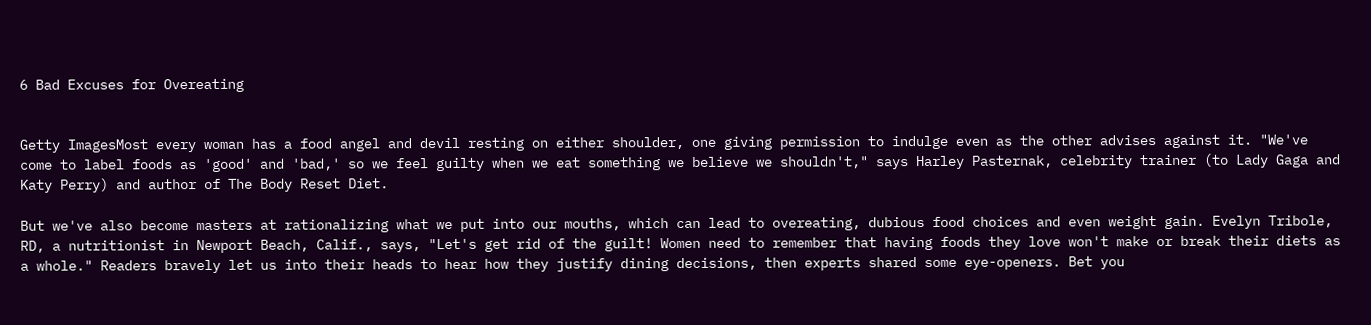6 Bad Excuses for Overeating


Getty ImagesMost every woman has a food angel and devil resting on either shoulder, one giving permission to indulge even as the other advises against it. "We've come to label foods as 'good' and 'bad,' so we feel guilty when we eat something we believe we shouldn't," says Harley Pasternak, celebrity trainer (to Lady Gaga and Katy Perry) and author of The Body Reset Diet.

But we've also become masters at rationalizing what we put into our mouths, which can lead to overeating, dubious food choices and even weight gain. Evelyn Tribole, RD, a nutritionist in Newport Beach, Calif., says, "Let's get rid of the guilt! Women need to remember that having foods they love won't make or break their diets as a whole." Readers bravely let us into their heads to hear how they justify dining decisions, then experts shared some eye-openers. Bet you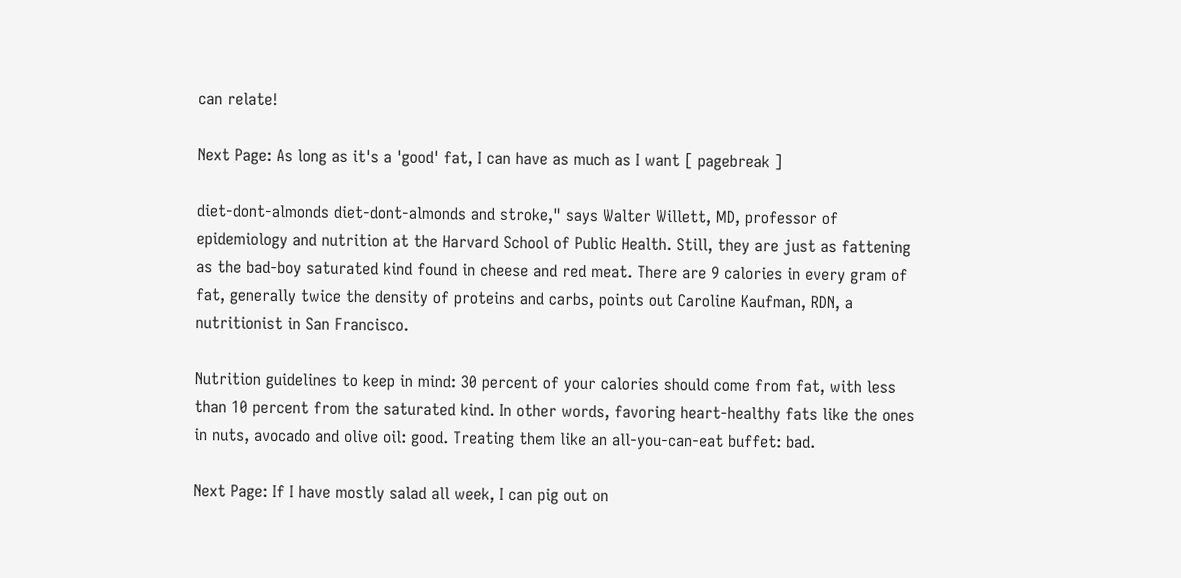can relate!

Next Page: As long as it's a 'good' fat, I can have as much as I want [ pagebreak ]

diet-dont-almonds diet-dont-almonds and stroke," says Walter Willett, MD, professor of epidemiology and nutrition at the Harvard School of Public Health. Still, they are just as fattening as the bad-boy saturated kind found in cheese and red meat. There are 9 calories in every gram of fat, generally twice the density of proteins and carbs, points out Caroline Kaufman, RDN, a nutritionist in San Francisco.

Nutrition guidelines to keep in mind: 30 percent of your calories should come from fat, with less than 10 percent from the saturated kind. In other words, favoring heart-healthy fats like the ones in nuts, avocado and olive oil: good. Treating them like an all-you-can-eat buffet: bad.

Next Page: If I have mostly salad all week, I can pig out on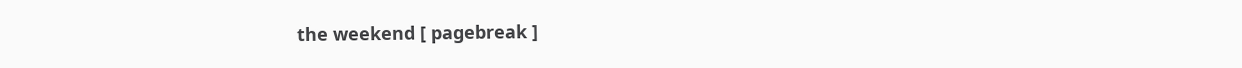the weekend [ pagebreak ]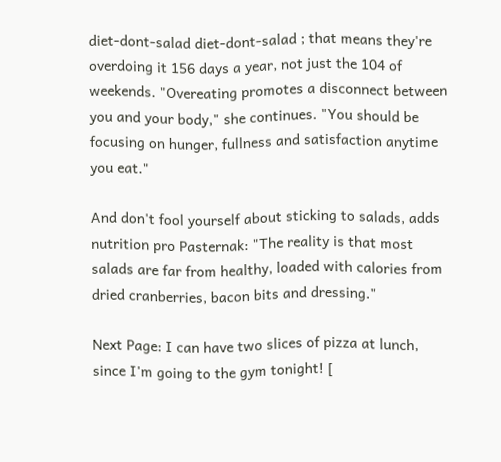diet-dont-salad diet-dont-salad ; that means they're overdoing it 156 days a year, not just the 104 of weekends. "Overeating promotes a disconnect between you and your body," she continues. "You should be focusing on hunger, fullness and satisfaction anytime you eat."

And don't fool yourself about sticking to salads, adds nutrition pro Pasternak: "The reality is that most salads are far from healthy, loaded with calories from dried cranberries, bacon bits and dressing."

Next Page: I can have two slices of pizza at lunch, since I'm going to the gym tonight! [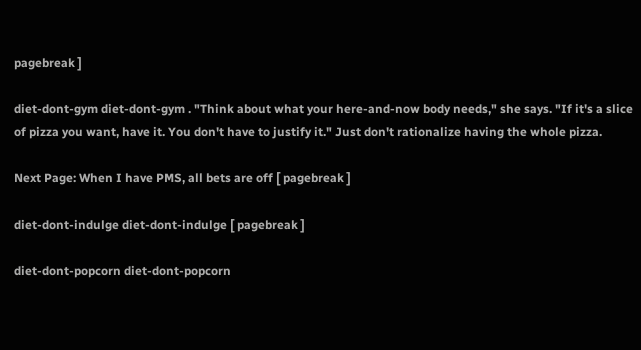pagebreak ]

diet-dont-gym diet-dont-gym . "Think about what your here-and-now body needs," she says. "If it's a slice of pizza you want, have it. You don't have to justify it." Just don't rationalize having the whole pizza.

Next Page: When I have PMS, all bets are off [ pagebreak ]

diet-dont-indulge diet-dont-indulge [ pagebreak ]

diet-dont-popcorn diet-dont-popcorn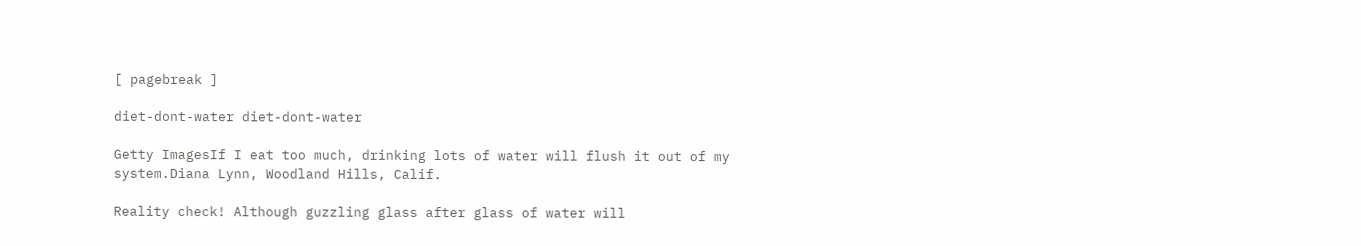[ pagebreak ]

diet-dont-water diet-dont-water

Getty ImagesIf I eat too much, drinking lots of water will flush it out of my system.Diana Lynn, Woodland Hills, Calif.

Reality check! Although guzzling glass after glass of water will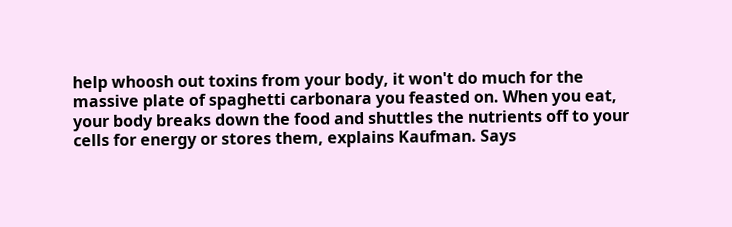help whoosh out toxins from your body, it won't do much for the massive plate of spaghetti carbonara you feasted on. When you eat, your body breaks down the food and shuttles the nutrients off to your cells for energy or stores them, explains Kaufman. Says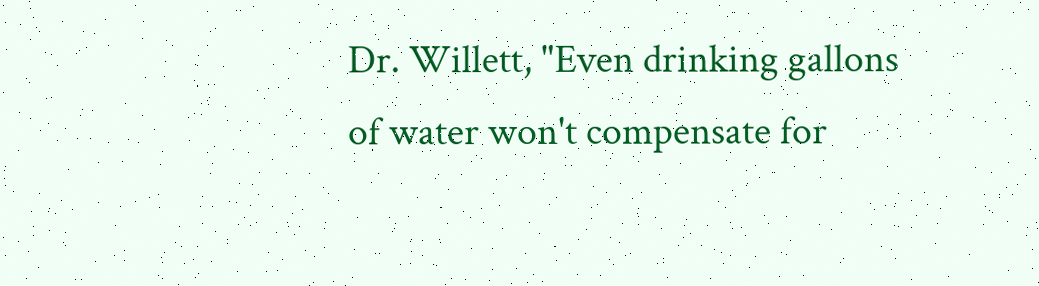Dr. Willett, "Even drinking gallons of water won't compensate for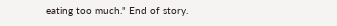eating too much." End of story.